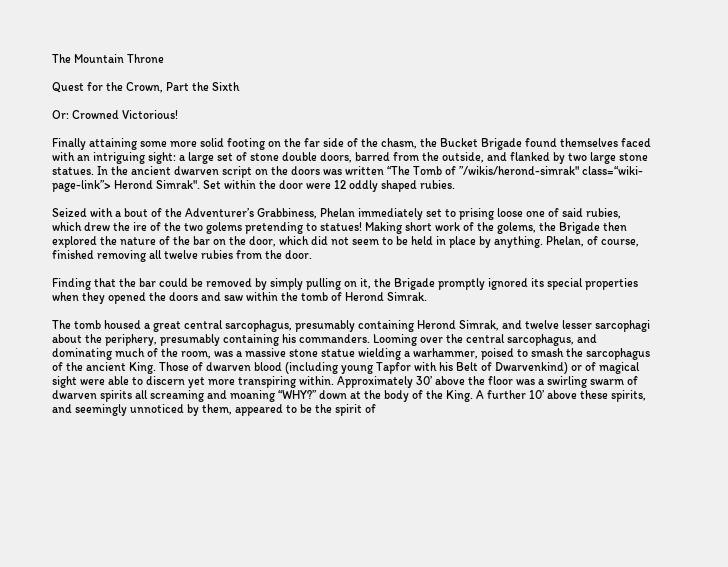The Mountain Throne

Quest for the Crown, Part the Sixth

Or: Crowned Victorious!

Finally attaining some more solid footing on the far side of the chasm, the Bucket Brigade found themselves faced with an intriguing sight: a large set of stone double doors, barred from the outside, and flanked by two large stone statues. In the ancient dwarven script on the doors was written “The Tomb of ”/wikis/herond-simrak" class=“wiki-page-link”> Herond Simrak". Set within the door were 12 oddly shaped rubies.

Seized with a bout of the Adventurer’s Grabbiness, Phelan immediately set to prising loose one of said rubies, which drew the ire of the two golems pretending to statues! Making short work of the golems, the Brigade then explored the nature of the bar on the door, which did not seem to be held in place by anything. Phelan, of course, finished removing all twelve rubies from the door.

Finding that the bar could be removed by simply pulling on it, the Brigade promptly ignored its special properties when they opened the doors and saw within the tomb of Herond Simrak.

The tomb housed a great central sarcophagus, presumably containing Herond Simrak, and twelve lesser sarcophagi about the periphery, presumably containing his commanders. Looming over the central sarcophagus, and dominating much of the room, was a massive stone statue wielding a warhammer, poised to smash the sarcophagus of the ancient King. Those of dwarven blood (including young Tapfor with his Belt of Dwarvenkind) or of magical sight were able to discern yet more transpiring within. Approximately 30’ above the floor was a swirling swarm of dwarven spirits all screaming and moaning “WHY?” down at the body of the King. A further 10’ above these spirits, and seemingly unnoticed by them, appeared to be the spirit of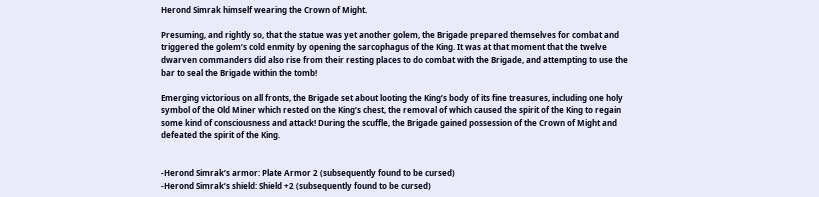Herond Simrak himself wearing the Crown of Might.

Presuming, and rightly so, that the statue was yet another golem, the Brigade prepared themselves for combat and triggered the golem’s cold enmity by opening the sarcophagus of the King. It was at that moment that the twelve dwarven commanders did also rise from their resting places to do combat with the Brigade, and attempting to use the bar to seal the Brigade within the tomb!

Emerging victorious on all fronts, the Brigade set about looting the King’s body of its fine treasures, including one holy symbol of the Old Miner which rested on the King’s chest, the removal of which caused the spirit of the King to regain some kind of consciousness and attack! During the scuffle, the Brigade gained possession of the Crown of Might and defeated the spirit of the King.


-Herond Simrak’s armor: Plate Armor 2 (subsequently found to be cursed)
-Herond Simrak’s shield: Shield +2 (subsequently found to be cursed)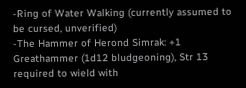-Ring of Water Walking (currently assumed to be cursed, unverified)
-The Hammer of Herond Simrak: +1 Greathammer (1d12 bludgeoning), Str 13
required to wield with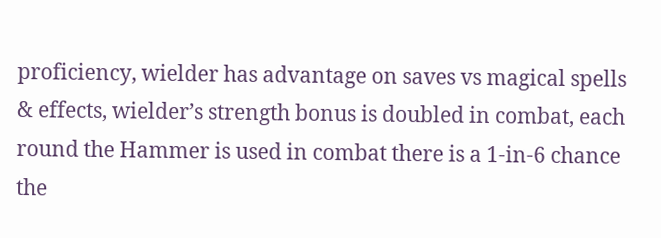proficiency, wielder has advantage on saves vs magical spells & effects, wielder’s strength bonus is doubled in combat, each round the Hammer is used in combat there is a 1-in-6 chance the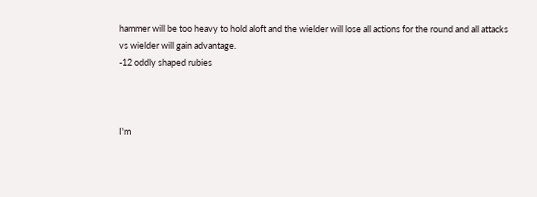hammer will be too heavy to hold aloft and the wielder will lose all actions for the round and all attacks vs wielder will gain advantage.
-12 oddly shaped rubies



I'm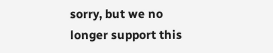sorry, but we no longer support this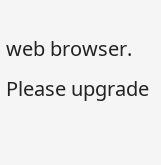web browser. Please upgrade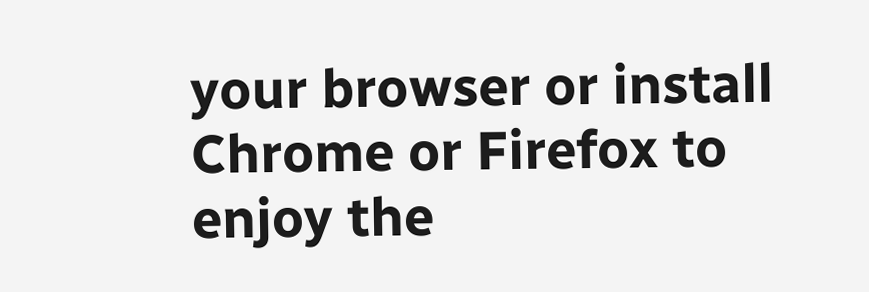your browser or install Chrome or Firefox to enjoy the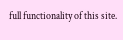full functionality of this site.